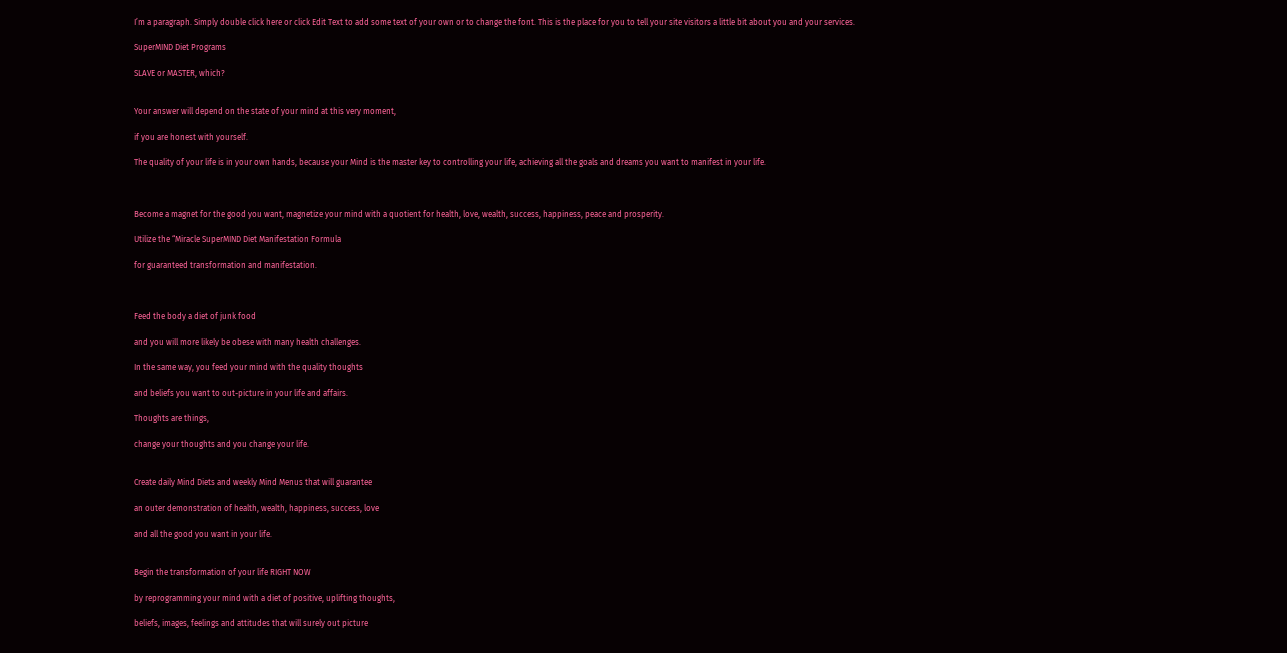I’m a paragraph. Simply double click here or click Edit Text to add some text of your own or to change the font. This is the place for you to tell your site visitors a little bit about you and your services.

SuperMIND Diet Programs

SLAVE or MASTER, which?


Your answer will depend on the state of your mind at this very moment,

if you are honest with yourself.

The quality of your life is in your own hands, because your Mind is the master key to controlling your life, achieving all the goals and dreams you want to manifest in your life.



Become a magnet for the good you want, magnetize your mind with a quotient for health, love, wealth, success, happiness, peace and prosperity.

Utilize the “Miracle SuperMIND Diet Manifestation Formula

for guaranteed transformation and manifestation.



Feed the body a diet of junk food

and you will more likely be obese with many health challenges.

In the same way, you feed your mind with the quality thoughts

and beliefs you want to out-picture in your life and affairs.

Thoughts are things,

change your thoughts and you change your life.


Create daily Mind Diets and weekly Mind Menus that will guarantee

an outer demonstration of health, wealth, happiness, success, love

and all the good you want in your life.


Begin the transformation of your life RIGHT NOW

by reprogramming your mind with a diet of positive, uplifting thoughts,

beliefs, images, feelings and attitudes that will surely out picture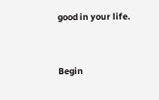good in your life.


Begin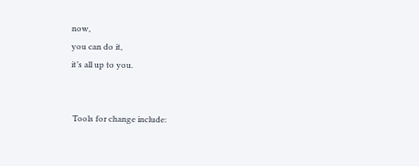now,
you can do it,
it’s all up to you.


 Tools for change include: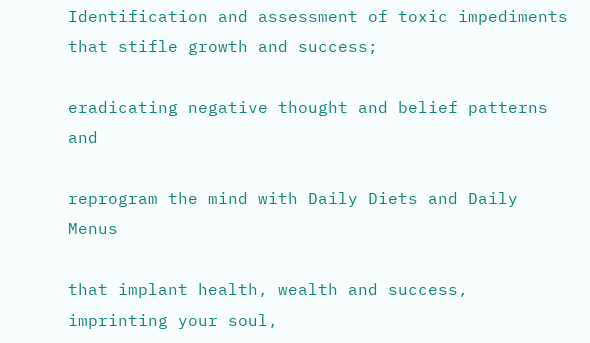Identification and assessment of toxic impediments that stifle growth and success;

eradicating negative thought and belief patterns and

reprogram the mind with Daily Diets and Daily Menus

that implant health, wealth and success, imprinting your soul,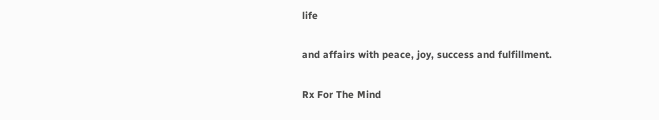life

and affairs with peace, joy, success and fulfillment.

Rx For The Mind